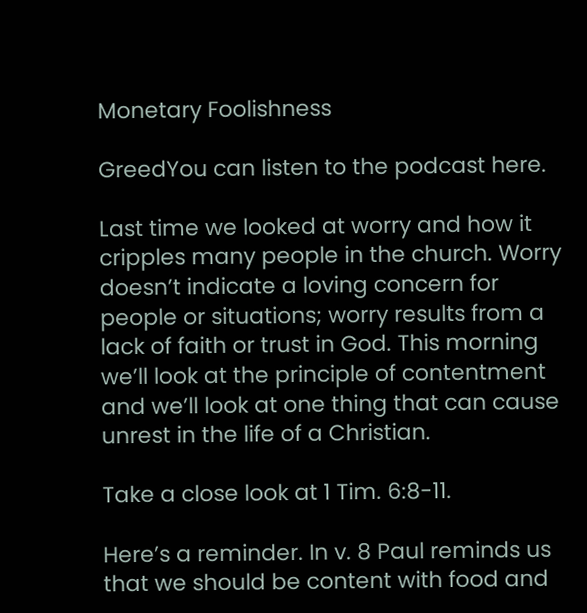Monetary Foolishness

GreedYou can listen to the podcast here.

Last time we looked at worry and how it cripples many people in the church. Worry doesn’t indicate a loving concern for people or situations; worry results from a lack of faith or trust in God. This morning we’ll look at the principle of contentment and we’ll look at one thing that can cause unrest in the life of a Christian.

Take a close look at 1 Tim. 6:8-11.

Here’s a reminder. In v. 8 Paul reminds us that we should be content with food and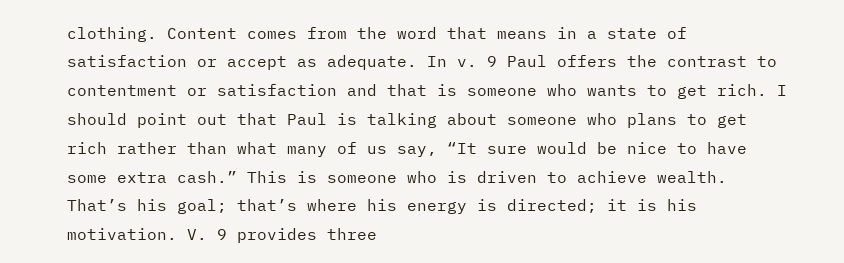clothing. Content comes from the word that means in a state of satisfaction or accept as adequate. In v. 9 Paul offers the contrast to contentment or satisfaction and that is someone who wants to get rich. I should point out that Paul is talking about someone who plans to get rich rather than what many of us say, “It sure would be nice to have some extra cash.” This is someone who is driven to achieve wealth. That’s his goal; that’s where his energy is directed; it is his motivation. V. 9 provides three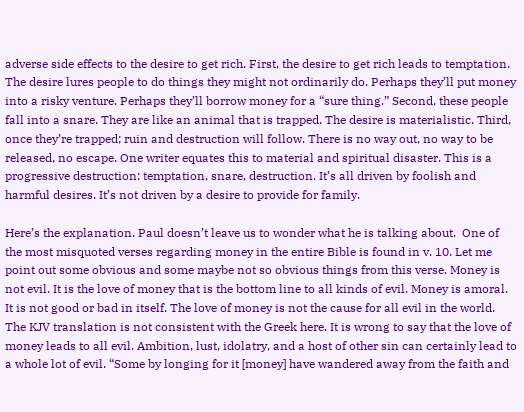adverse side effects to the desire to get rich. First, the desire to get rich leads to temptation. The desire lures people to do things they might not ordinarily do. Perhaps they’ll put money into a risky venture. Perhaps they’ll borrow money for a “sure thing.” Second, these people fall into a snare. They are like an animal that is trapped. The desire is materialistic. Third, once they’re trapped; ruin and destruction will follow. There is no way out, no way to be released, no escape. One writer equates this to material and spiritual disaster. This is a progressive destruction: temptation, snare, destruction. It’s all driven by foolish and harmful desires. It’s not driven by a desire to provide for family.

Here’s the explanation. Paul doesn’t leave us to wonder what he is talking about.  One of the most misquoted verses regarding money in the entire Bible is found in v. 10. Let me point out some obvious and some maybe not so obvious things from this verse. Money is not evil. It is the love of money that is the bottom line to all kinds of evil. Money is amoral.  It is not good or bad in itself. The love of money is not the cause for all evil in the world. The KJV translation is not consistent with the Greek here. It is wrong to say that the love of money leads to all evil. Ambition, lust, idolatry, and a host of other sin can certainly lead to a whole lot of evil. “Some by longing for it [money] have wandered away from the faith and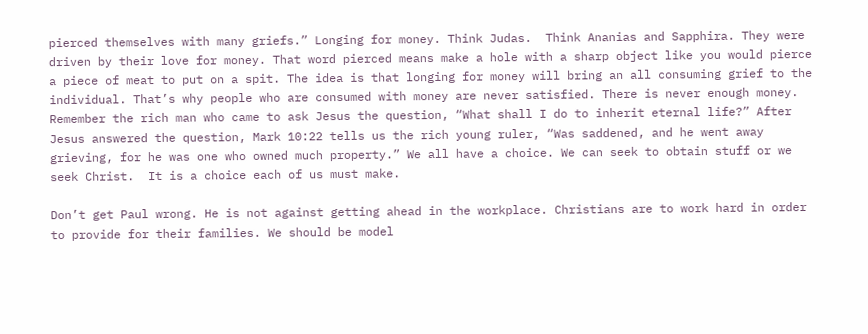pierced themselves with many griefs.” Longing for money. Think Judas.  Think Ananias and Sapphira. They were driven by their love for money. That word pierced means make a hole with a sharp object like you would pierce a piece of meat to put on a spit. The idea is that longing for money will bring an all consuming grief to the individual. That’s why people who are consumed with money are never satisfied. There is never enough money. Remember the rich man who came to ask Jesus the question, “What shall I do to inherit eternal life?” After Jesus answered the question, Mark 10:22 tells us the rich young ruler, “Was saddened, and he went away grieving, for he was one who owned much property.” We all have a choice. We can seek to obtain stuff or we seek Christ.  It is a choice each of us must make.

Don’t get Paul wrong. He is not against getting ahead in the workplace. Christians are to work hard in order to provide for their families. We should be model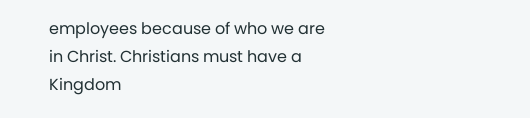employees because of who we are in Christ. Christians must have a Kingdom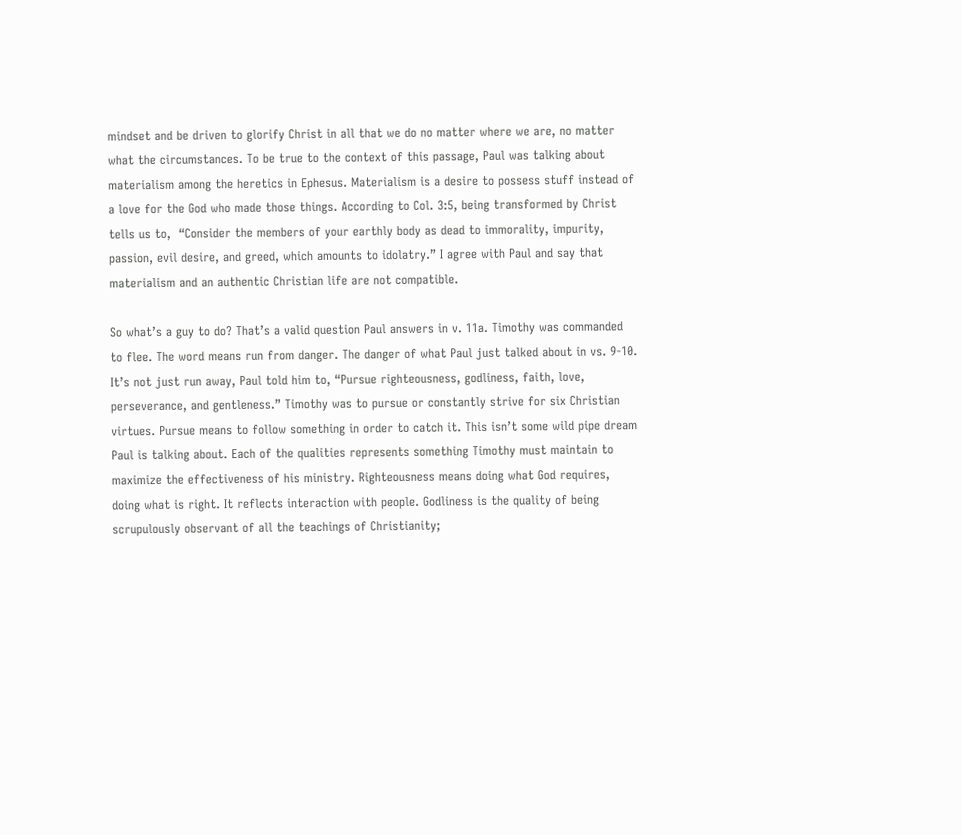mindset and be driven to glorify Christ in all that we do no matter where we are, no matter what the circumstances. To be true to the context of this passage, Paul was talking about materialism among the heretics in Ephesus. Materialism is a desire to possess stuff instead of a love for the God who made those things. According to Col. 3:5, being transformed by Christ tells us to,  “Consider the members of your earthly body as dead to immorality, impurity, passion, evil desire, and greed, which amounts to idolatry.” I agree with Paul and say that materialism and an authentic Christian life are not compatible.

So what’s a guy to do? That’s a valid question Paul answers in v. 11a. Timothy was commanded to flee. The word means run from danger. The danger of what Paul just talked about in vs. 9-10. It’s not just run away, Paul told him to, “Pursue righteousness, godliness, faith, love, perseverance, and gentleness.” Timothy was to pursue or constantly strive for six Christian virtues. Pursue means to follow something in order to catch it. This isn’t some wild pipe dream Paul is talking about. Each of the qualities represents something Timothy must maintain to maximize the effectiveness of his ministry. Righteousness means doing what God requires, doing what is right. It reflects interaction with people. Godliness is the quality of being scrupulously observant of all the teachings of Christianity;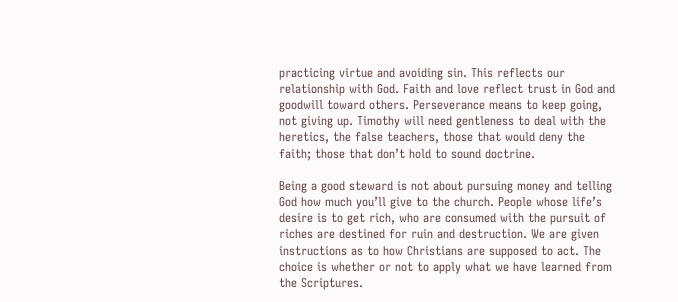practicing virtue and avoiding sin. This reflects our relationship with God. Faith and love reflect trust in God and goodwill toward others. Perseverance means to keep going, not giving up. Timothy will need gentleness to deal with the heretics, the false teachers, those that would deny the faith; those that don’t hold to sound doctrine.

Being a good steward is not about pursuing money and telling God how much you’ll give to the church. People whose life’s desire is to get rich, who are consumed with the pursuit of riches are destined for ruin and destruction. We are given instructions as to how Christians are supposed to act. The choice is whether or not to apply what we have learned from the Scriptures.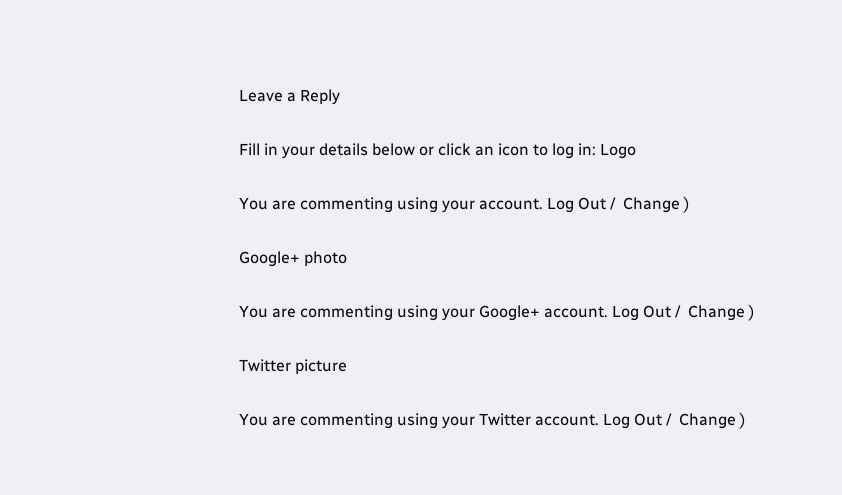Leave a Reply

Fill in your details below or click an icon to log in: Logo

You are commenting using your account. Log Out /  Change )

Google+ photo

You are commenting using your Google+ account. Log Out /  Change )

Twitter picture

You are commenting using your Twitter account. Log Out /  Change )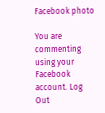Facebook photo

You are commenting using your Facebook account. Log Out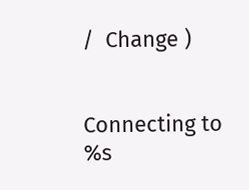/  Change )


Connecting to %s